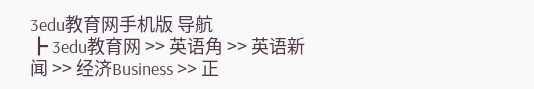3edu教育网手机版 导航
┣ 3edu教育网 >> 英语角 >> 英语新闻 >> 经济Business >> 正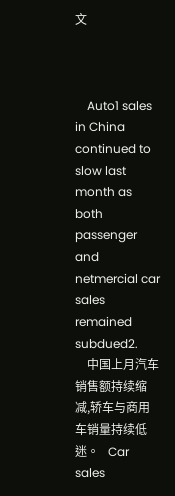文



    Auto1 sales in China continued to slow last month as both passenger and netmercial car sales remained subdued2.
    中国上月汽车销售额持续缩减,轿车与商用车销量持续低迷。   Car sales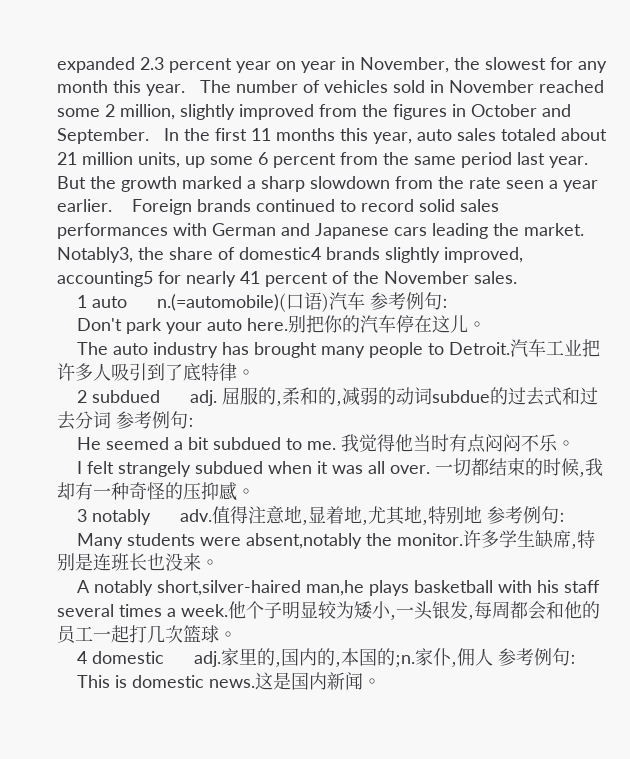expanded 2.3 percent year on year in November, the slowest for any month this year.   The number of vehicles sold in November reached some 2 million, slightly improved from the figures in October and September.   In the first 11 months this year, auto sales totaled about 21 million units, up some 6 percent from the same period last year.    But the growth marked a sharp slowdown from the rate seen a year earlier.    Foreign brands continued to record solid sales performances with German and Japanese cars leading the market.   Notably3, the share of domestic4 brands slightly improved, accounting5 for nearly 41 percent of the November sales.
    1 auto      n.(=automobile)(口语)汽车 参考例句:
    Don't park your auto here.别把你的汽车停在这儿。
    The auto industry has brought many people to Detroit.汽车工业把许多人吸引到了底特律。
    2 subdued      adj. 屈服的,柔和的,减弱的动词subdue的过去式和过去分词 参考例句:
    He seemed a bit subdued to me. 我觉得他当时有点闷闷不乐。
    I felt strangely subdued when it was all over. 一切都结束的时候,我却有一种奇怪的压抑感。
    3 notably      adv.值得注意地,显着地,尤其地,特别地 参考例句:
    Many students were absent,notably the monitor.许多学生缺席,特别是连班长也没来。
    A notably short,silver-haired man,he plays basketball with his staff several times a week.他个子明显较为矮小,一头银发,每周都会和他的员工一起打几次篮球。
    4 domestic      adj.家里的,国内的,本国的;n.家仆,佣人 参考例句:
    This is domestic news.这是国内新闻。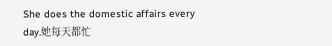She does the domestic affairs every day.她每天都忙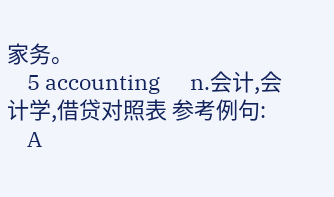家务。
    5 accounting      n.会计,会计学,借贷对照表 参考例句:
    A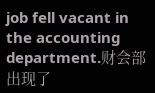job fell vacant in the accounting department.财会部出现了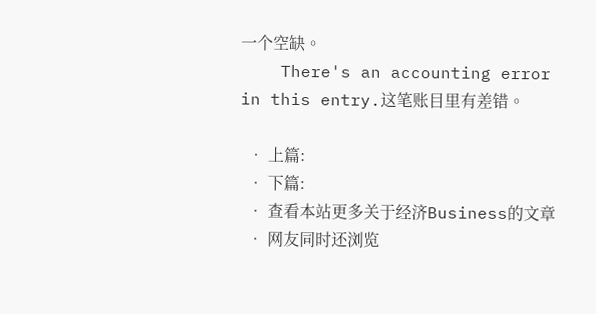一个空缺。
    There's an accounting error in this entry.这笔账目里有差错。

  • 上篇:
  • 下篇:
  • 查看本站更多关于经济Business的文章
  • 网友同时还浏览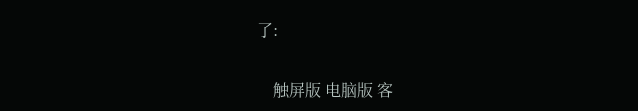了:

    触屏版 电脑版 客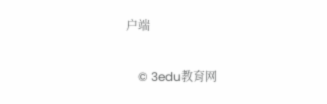户端

    © 3edu教育网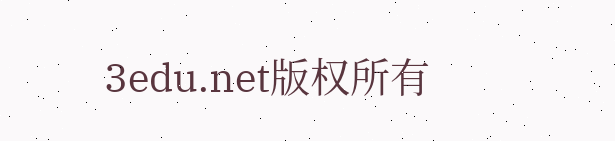3edu.net版权所有